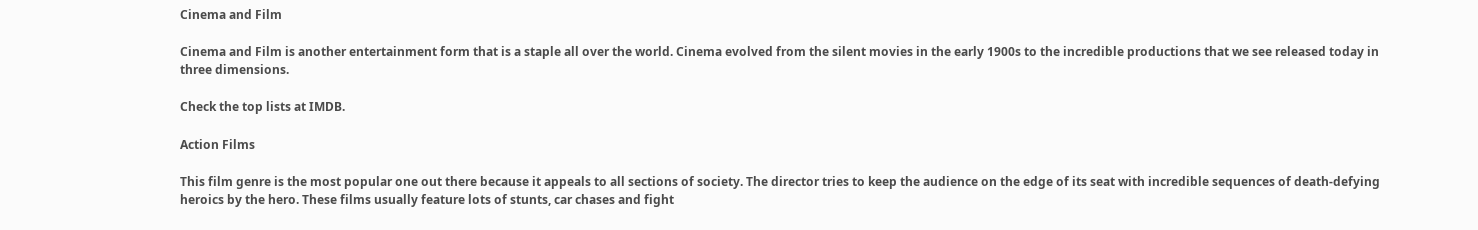Cinema and Film

Cinema and Film is another entertainment form that is a staple all over the world. Cinema evolved from the silent movies in the early 1900s to the incredible productions that we see released today in three dimensions.

Check the top lists at IMDB.

Action Films

This film genre is the most popular one out there because it appeals to all sections of society. The director tries to keep the audience on the edge of its seat with incredible sequences of death-defying heroics by the hero. These films usually feature lots of stunts, car chases and fight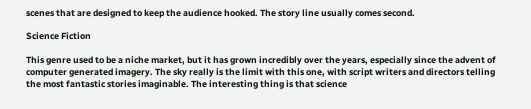scenes that are designed to keep the audience hooked. The story line usually comes second.

Science Fiction

This genre used to be a niche market, but it has grown incredibly over the years, especially since the advent of computer generated imagery. The sky really is the limit with this one, with script writers and directors telling the most fantastic stories imaginable. The interesting thing is that science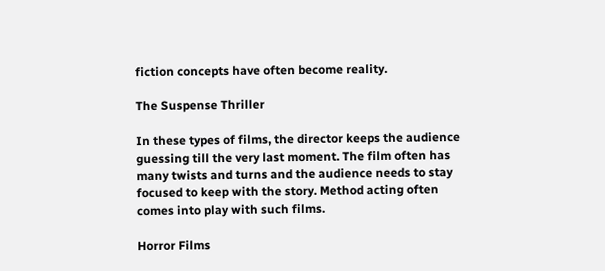fiction concepts have often become reality.

The Suspense Thriller

In these types of films, the director keeps the audience guessing till the very last moment. The film often has many twists and turns and the audience needs to stay focused to keep with the story. Method acting often comes into play with such films.

Horror Films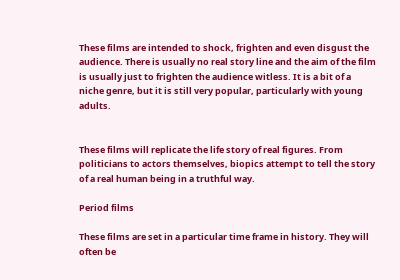These films are intended to shock, frighten and even disgust the audience. There is usually no real story line and the aim of the film is usually just to frighten the audience witless. It is a bit of a niche genre, but it is still very popular, particularly with young adults.


These films will replicate the life story of real figures. From politicians to actors themselves, biopics attempt to tell the story of a real human being in a truthful way.

Period films

These films are set in a particular time frame in history. They will often be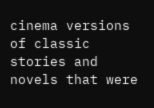cinema versions of classic stories and novels that were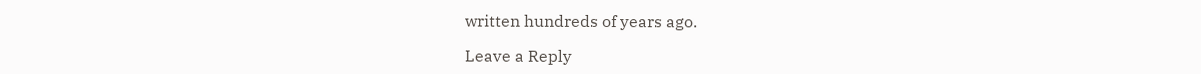written hundreds of years ago.

Leave a Reply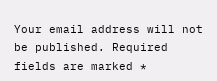Your email address will not be published. Required fields are marked *